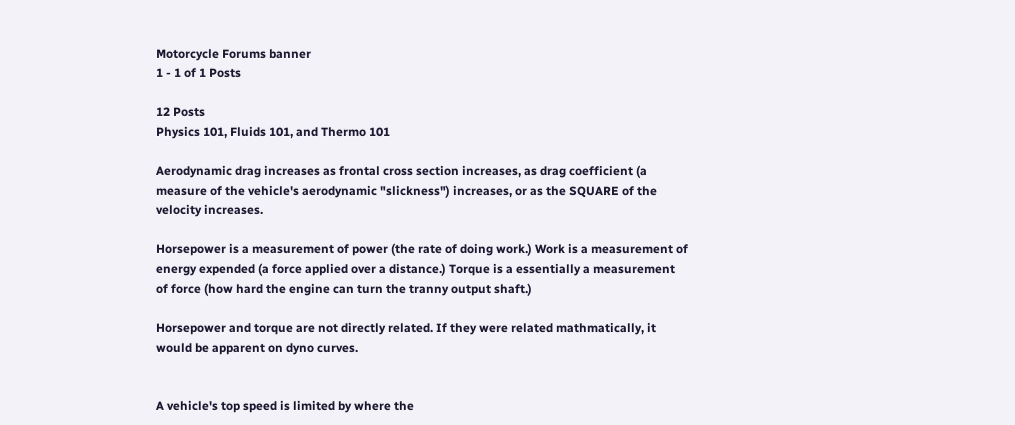Motorcycle Forums banner
1 - 1 of 1 Posts

12 Posts
Physics 101, Fluids 101, and Thermo 101

Aerodynamic drag increases as frontal cross section increases, as drag coefficient (a measure of the vehicle's aerodynamic "slickness") increases, or as the SQUARE of the velocity increases.

Horsepower is a measurement of power (the rate of doing work.) Work is a measurement of energy expended (a force applied over a distance.) Torque is a essentially a measurement of force (how hard the engine can turn the tranny output shaft.)

Horsepower and torque are not directly related. If they were related mathmatically, it would be apparent on dyno curves.


A vehicle's top speed is limited by where the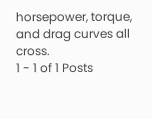horsepower, torque, and drag curves all cross.
1 - 1 of 1 Posts